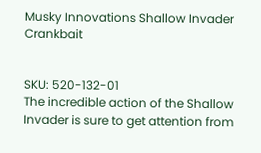Musky Innovations Shallow Invader Crankbait


SKU: 520-132-01
The incredible action of the Shallow Invader is sure to get attention from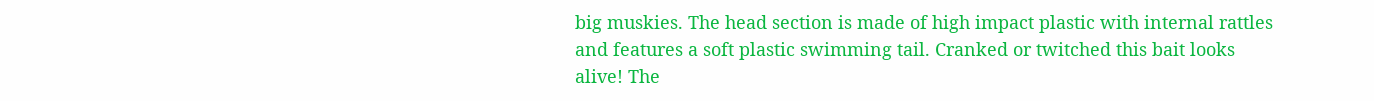big muskies. The head section is made of high impact plastic with internal rattles and features a soft plastic swimming tail. Cranked or twitched this bait looks alive! The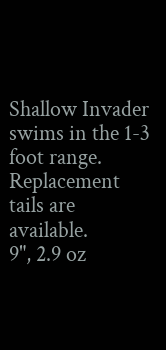Shallow Invader swims in the 1-3 foot range. Replacement tails are available.
9", 2.9 oz